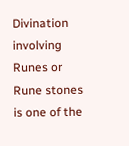Divination involving Runes or Rune stones is one of the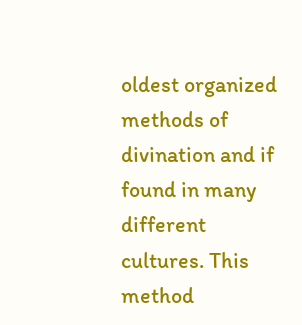oldest organized methods of divination and if found in many different cultures. This method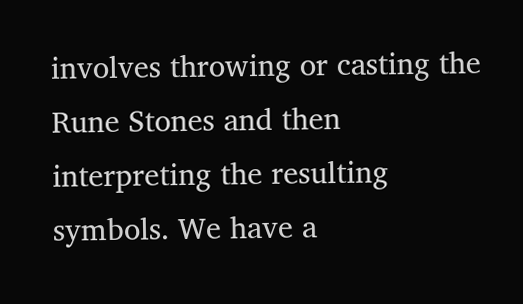involves throwing or casting the Rune Stones and then interpreting the resulting symbols. We have a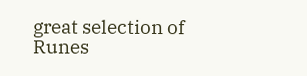great selection of Runes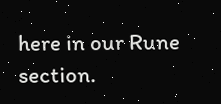here in our Rune section.